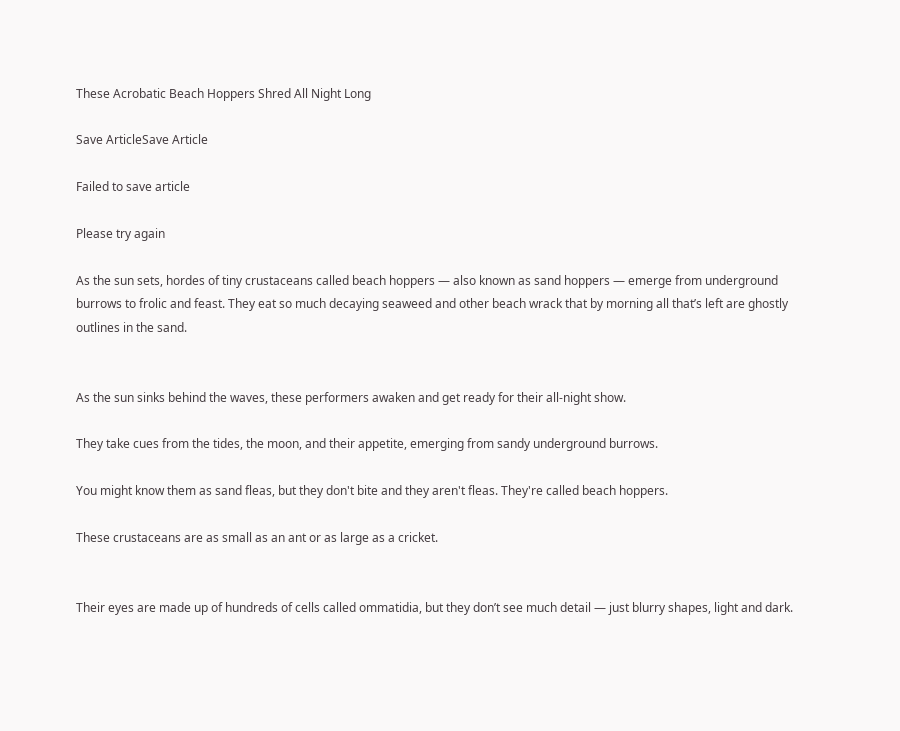These Acrobatic Beach Hoppers Shred All Night Long

Save ArticleSave Article

Failed to save article

Please try again

As the sun sets, hordes of tiny crustaceans called beach hoppers — also known as sand hoppers — emerge from underground burrows to frolic and feast. They eat so much decaying seaweed and other beach wrack that by morning all that’s left are ghostly outlines in the sand.


As the sun sinks behind the waves, these performers awaken and get ready for their all-night show.

They take cues from the tides, the moon, and their appetite, emerging from sandy underground burrows.

You might know them as sand fleas, but they don't bite and they aren't fleas. They're called beach hoppers.

These crustaceans are as small as an ant or as large as a cricket.


Their eyes are made up of hundreds of cells called ommatidia, but they don’t see much detail — just blurry shapes, light and dark.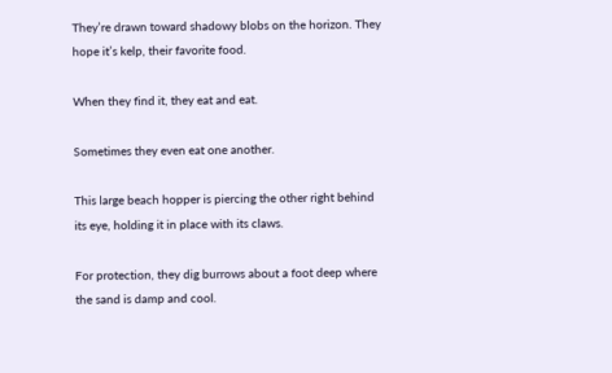They’re drawn toward shadowy blobs on the horizon. They hope it’s kelp, their favorite food.

When they find it, they eat and eat.

Sometimes they even eat one another.

This large beach hopper is piercing the other right behind its eye, holding it in place with its claws.

For protection, they dig burrows about a foot deep where the sand is damp and cool.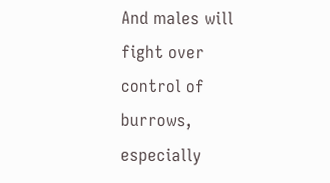And males will fight over control of burrows, especially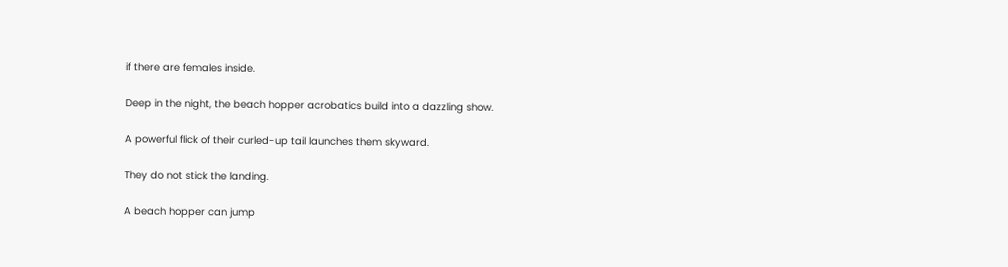if there are females inside.

Deep in the night, the beach hopper acrobatics build into a dazzling show.

A powerful flick of their curled-up tail launches them skyward.

They do not stick the landing.

A beach hopper can jump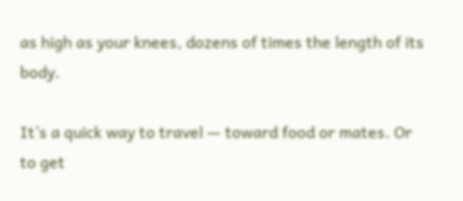as high as your knees, dozens of times the length of its body.

It’s a quick way to travel — toward food or mates. Or to get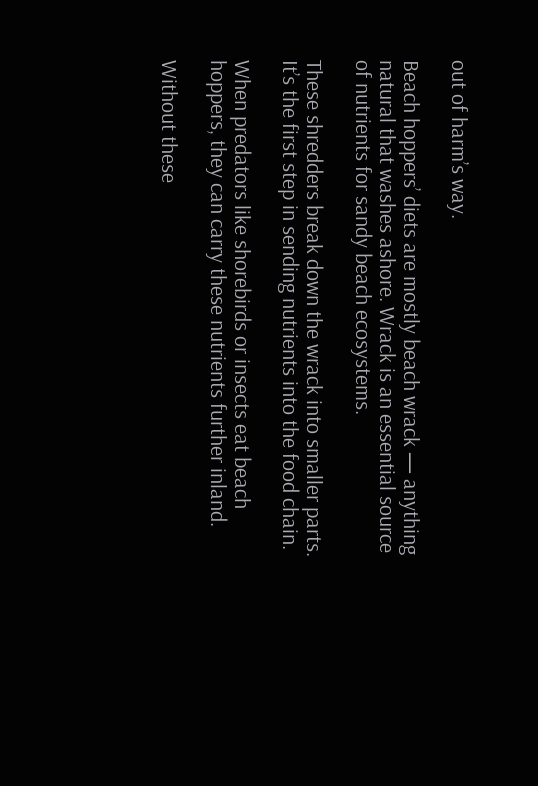out of harm’s way.

Beach hoppers’ diets are mostly beach wrack — anything natural that washes ashore. Wrack is an essential source of nutrients for sandy beach ecosystems.

These shredders break down the wrack into smaller parts. It’s the first step in sending nutrients into the food chain.

When predators like shorebirds or insects eat beach hoppers, they can carry these nutrients further inland.

Without these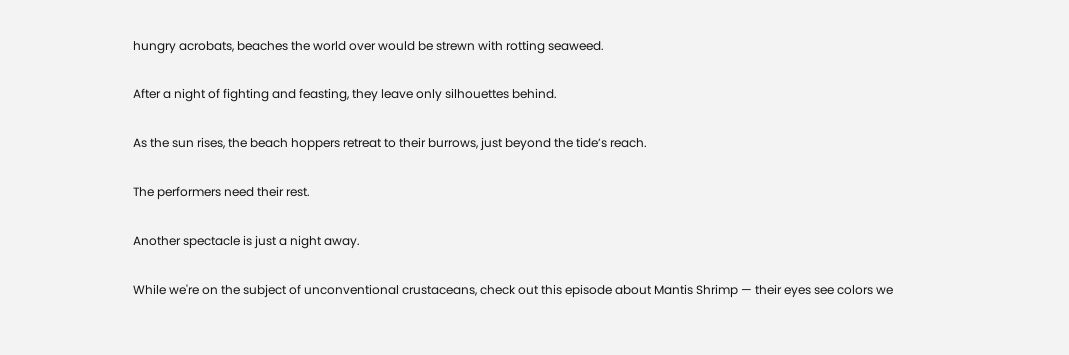hungry acrobats, beaches the world over would be strewn with rotting seaweed.

After a night of fighting and feasting, they leave only silhouettes behind.

As the sun rises, the beach hoppers retreat to their burrows, just beyond the tide’s reach.

The performers need their rest.

Another spectacle is just a night away.

While we're on the subject of unconventional crustaceans, check out this episode about Mantis Shrimp — their eyes see colors we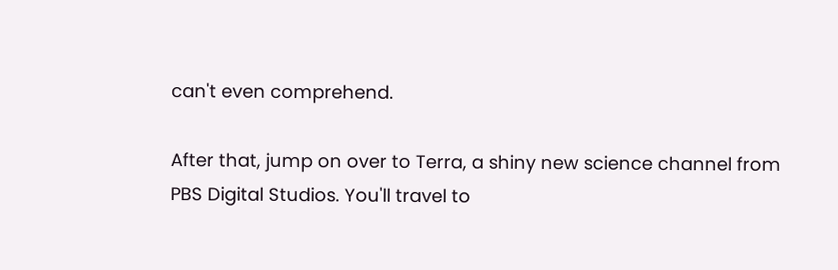can't even comprehend.

After that, jump on over to Terra, a shiny new science channel from PBS Digital Studios. You'll travel to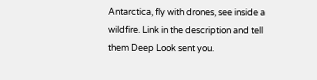Antarctica, fly with drones, see inside a wildfire. Link in the description and tell them Deep Look sent you.